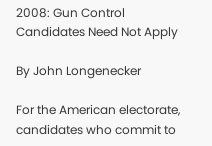2008: Gun Control Candidates Need Not Apply

By John Longenecker

For the American electorate, candidates who commit to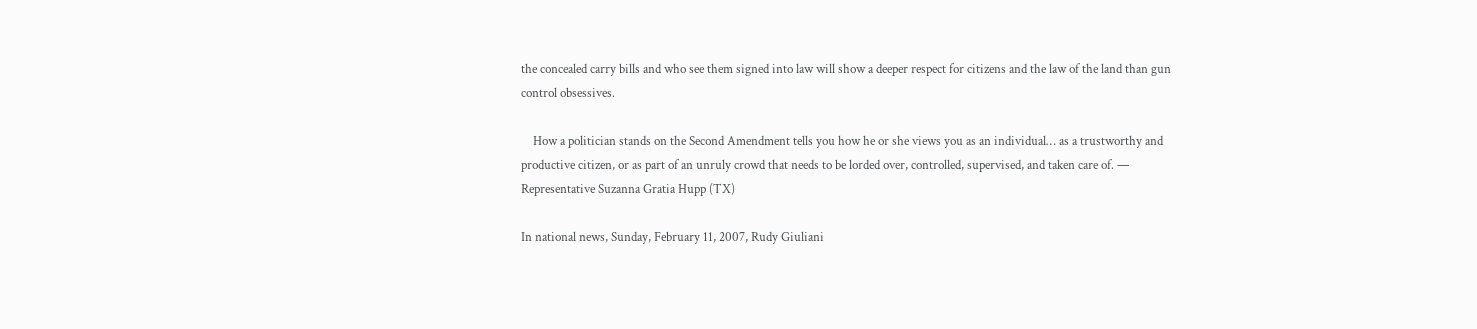the concealed carry bills and who see them signed into law will show a deeper respect for citizens and the law of the land than gun control obsessives.

    How a politician stands on the Second Amendment tells you how he or she views you as an individual… as a trustworthy and productive citizen, or as part of an unruly crowd that needs to be lorded over, controlled, supervised, and taken care of. — Representative Suzanna Gratia Hupp (TX)

In national news, Sunday, February 11, 2007, Rudy Giuliani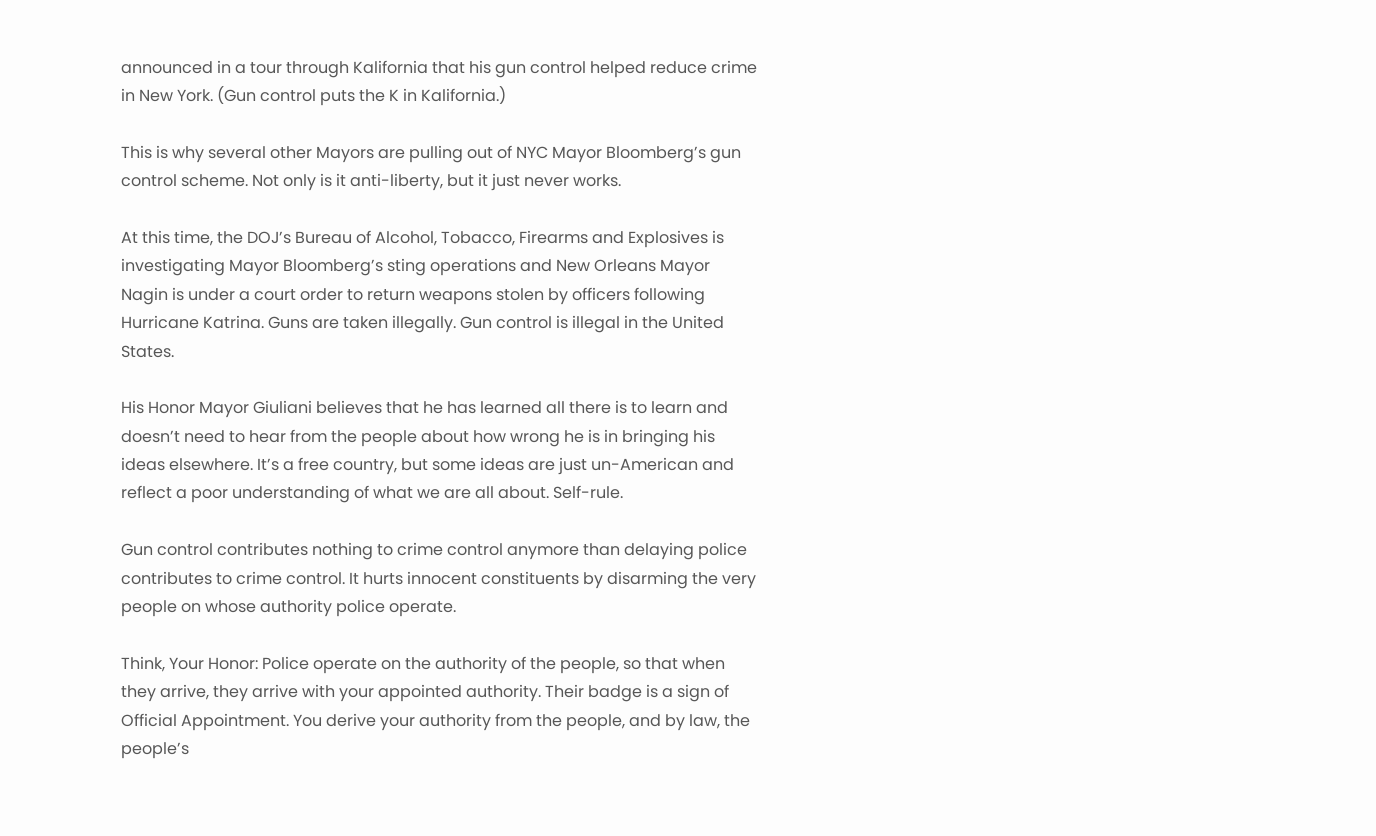announced in a tour through Kalifornia that his gun control helped reduce crime in New York. (Gun control puts the K in Kalifornia.)

This is why several other Mayors are pulling out of NYC Mayor Bloomberg’s gun control scheme. Not only is it anti-liberty, but it just never works.

At this time, the DOJ’s Bureau of Alcohol, Tobacco, Firearms and Explosives is investigating Mayor Bloomberg’s sting operations and New Orleans Mayor Nagin is under a court order to return weapons stolen by officers following Hurricane Katrina. Guns are taken illegally. Gun control is illegal in the United States.

His Honor Mayor Giuliani believes that he has learned all there is to learn and doesn’t need to hear from the people about how wrong he is in bringing his ideas elsewhere. It’s a free country, but some ideas are just un-American and reflect a poor understanding of what we are all about. Self-rule.

Gun control contributes nothing to crime control anymore than delaying police contributes to crime control. It hurts innocent constituents by disarming the very people on whose authority police operate.

Think, Your Honor: Police operate on the authority of the people, so that when they arrive, they arrive with your appointed authority. Their badge is a sign of Official Appointment. You derive your authority from the people, and by law, the people’s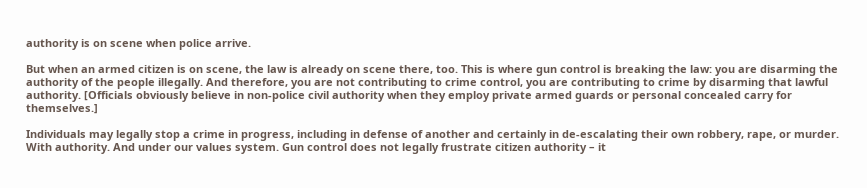authority is on scene when police arrive.

But when an armed citizen is on scene, the law is already on scene there, too. This is where gun control is breaking the law: you are disarming the authority of the people illegally. And therefore, you are not contributing to crime control, you are contributing to crime by disarming that lawful authority. [Officials obviously believe in non-police civil authority when they employ private armed guards or personal concealed carry for themselves.]

Individuals may legally stop a crime in progress, including in defense of another and certainly in de-escalating their own robbery, rape, or murder. With authority. And under our values system. Gun control does not legally frustrate citizen authority – it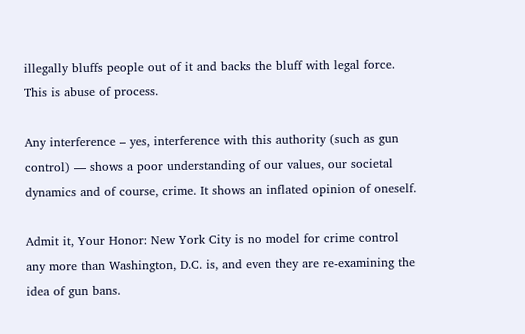illegally bluffs people out of it and backs the bluff with legal force. This is abuse of process.

Any interference – yes, interference with this authority (such as gun control) — shows a poor understanding of our values, our societal dynamics and of course, crime. It shows an inflated opinion of oneself.

Admit it, Your Honor: New York City is no model for crime control any more than Washington, D.C. is, and even they are re-examining the idea of gun bans.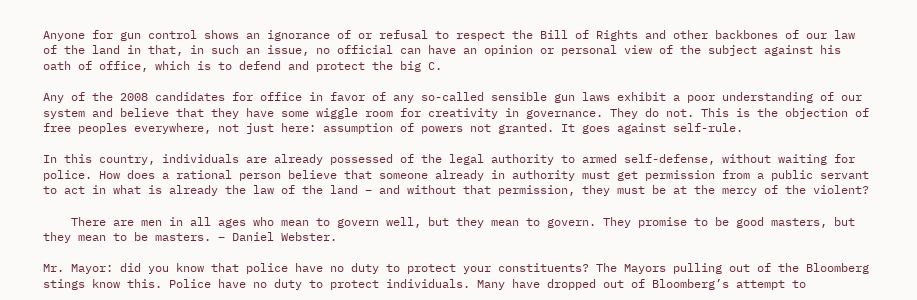Anyone for gun control shows an ignorance of or refusal to respect the Bill of Rights and other backbones of our law of the land in that, in such an issue, no official can have an opinion or personal view of the subject against his oath of office, which is to defend and protect the big C.

Any of the 2008 candidates for office in favor of any so-called sensible gun laws exhibit a poor understanding of our system and believe that they have some wiggle room for creativity in governance. They do not. This is the objection of free peoples everywhere, not just here: assumption of powers not granted. It goes against self-rule.

In this country, individuals are already possessed of the legal authority to armed self-defense, without waiting for police. How does a rational person believe that someone already in authority must get permission from a public servant to act in what is already the law of the land – and without that permission, they must be at the mercy of the violent?

    There are men in all ages who mean to govern well, but they mean to govern. They promise to be good masters, but they mean to be masters. – Daniel Webster.

Mr. Mayor: did you know that police have no duty to protect your constituents? The Mayors pulling out of the Bloomberg stings know this. Police have no duty to protect individuals. Many have dropped out of Bloomberg’s attempt to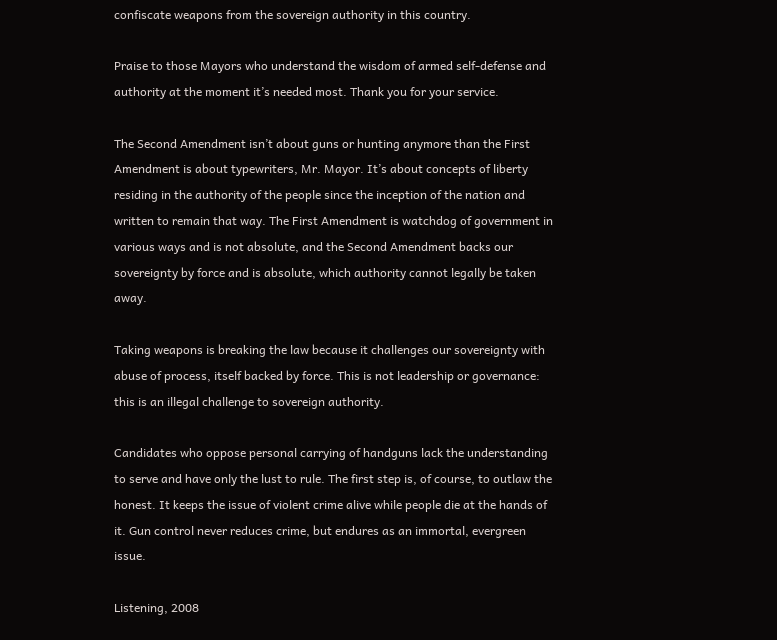confiscate weapons from the sovereign authority in this country.

Praise to those Mayors who understand the wisdom of armed self-defense and authority at the moment it’s needed most. Thank you for your service.

The Second Amendment isn’t about guns or hunting anymore than the First Amendment is about typewriters, Mr. Mayor. It’s about concepts of liberty residing in the authority of the people since the inception of the nation and written to remain that way. The First Amendment is watchdog of government in various ways and is not absolute, and the Second Amendment backs our sovereignty by force and is absolute, which authority cannot legally be taken away.

Taking weapons is breaking the law because it challenges our sovereignty with abuse of process, itself backed by force. This is not leadership or governance: this is an illegal challenge to sovereign authority.

Candidates who oppose personal carrying of handguns lack the understanding to serve and have only the lust to rule. The first step is, of course, to outlaw the honest. It keeps the issue of violent crime alive while people die at the hands of it. Gun control never reduces crime, but endures as an immortal, evergreen issue.

Listening, 2008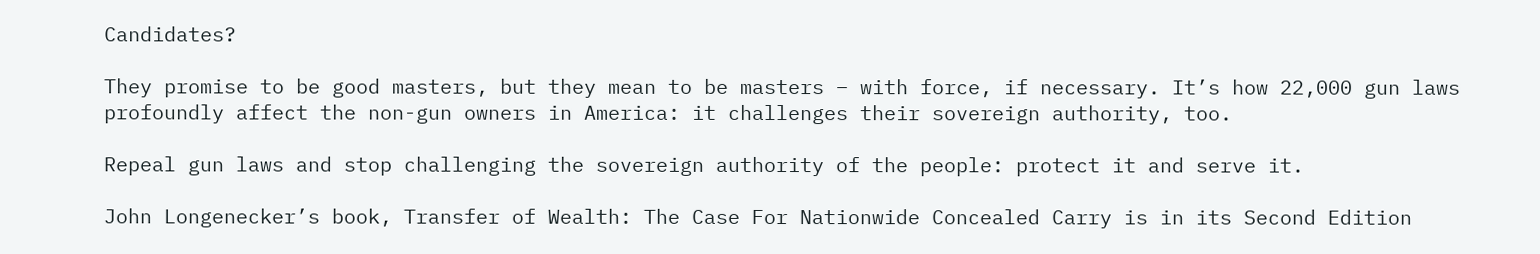Candidates?

They promise to be good masters, but they mean to be masters – with force, if necessary. It’s how 22,000 gun laws profoundly affect the non-gun owners in America: it challenges their sovereign authority, too.

Repeal gun laws and stop challenging the sovereign authority of the people: protect it and serve it.

John Longenecker’s book, Transfer of Wealth: The Case For Nationwide Concealed Carry is in its Second Edition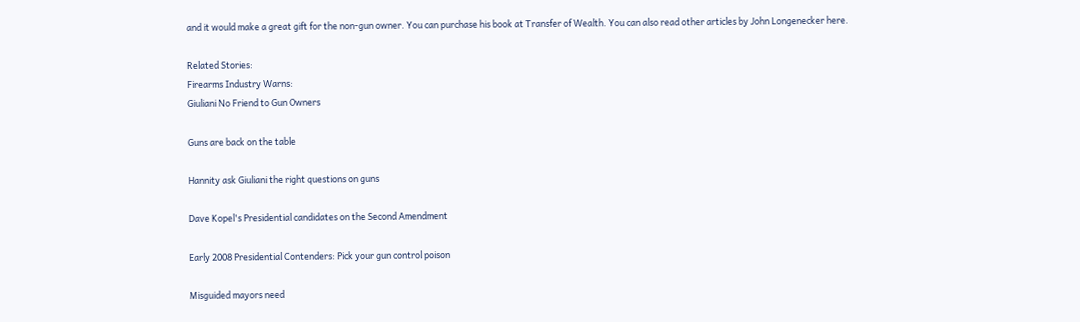and it would make a great gift for the non-gun owner. You can purchase his book at Transfer of Wealth. You can also read other articles by John Longenecker here.

Related Stories:
Firearms Industry Warns:
Giuliani No Friend to Gun Owners

Guns are back on the table

Hannity ask Giuliani the right questions on guns

Dave Kopel's Presidential candidates on the Second Amendment

Early 2008 Presidential Contenders: Pick your gun control poison

Misguided mayors need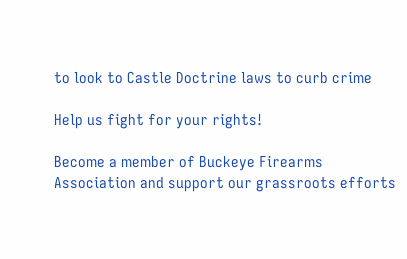to look to Castle Doctrine laws to curb crime

Help us fight for your rights!

Become a member of Buckeye Firearms Association and support our grassroots efforts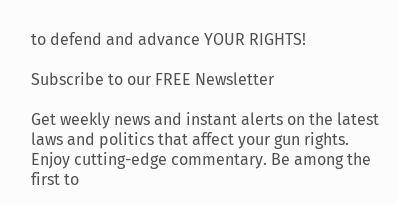to defend and advance YOUR RIGHTS!

Subscribe to our FREE Newsletter

Get weekly news and instant alerts on the latest laws and politics that affect your gun rights. Enjoy cutting-edge commentary. Be among the first to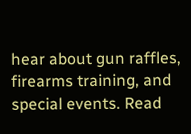hear about gun raffles, firearms training, and special events. Read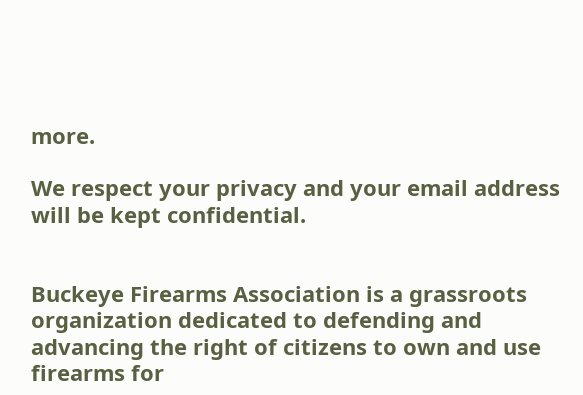more.

We respect your privacy and your email address will be kept confidential.


Buckeye Firearms Association is a grassroots organization dedicated to defending and advancing the right of citizens to own and use firearms for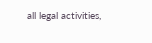all legal activities,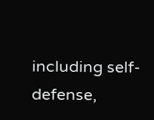including self-defense,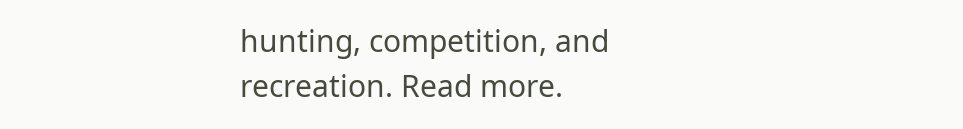hunting, competition, and recreation. Read more.